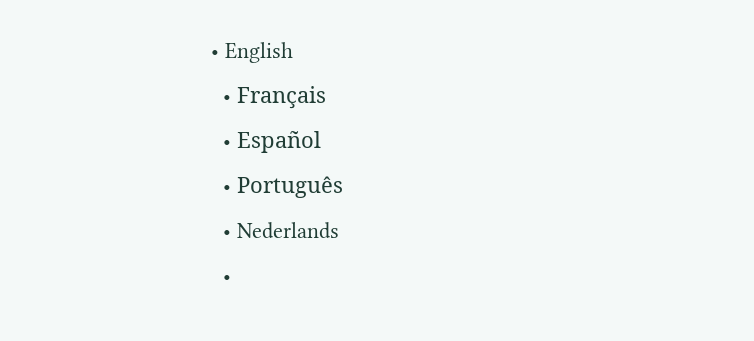• English
  • Français
  • Español
  • Português
  • Nederlands
  •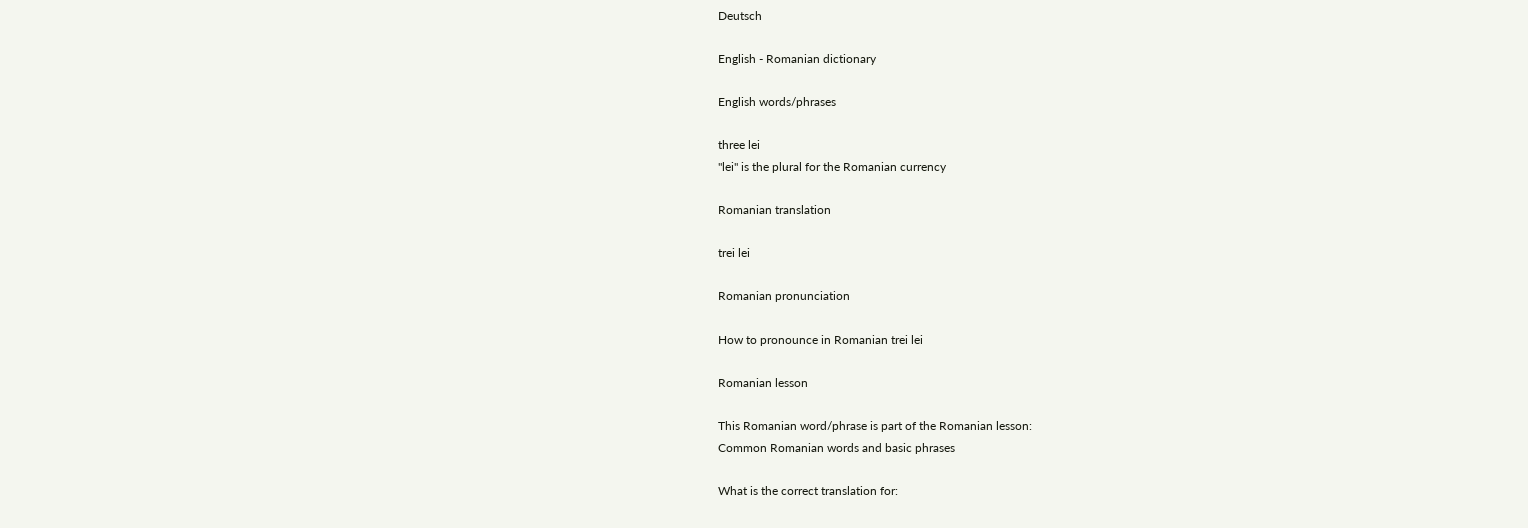Deutsch

English - Romanian dictionary

English words/phrases

three lei
"lei" is the plural for the Romanian currency

Romanian translation

trei lei

Romanian pronunciation

How to pronounce in Romanian trei lei

Romanian lesson

This Romanian word/phrase is part of the Romanian lesson:
Common Romanian words and basic phrases

What is the correct translation for: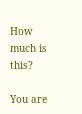How much is this?

You are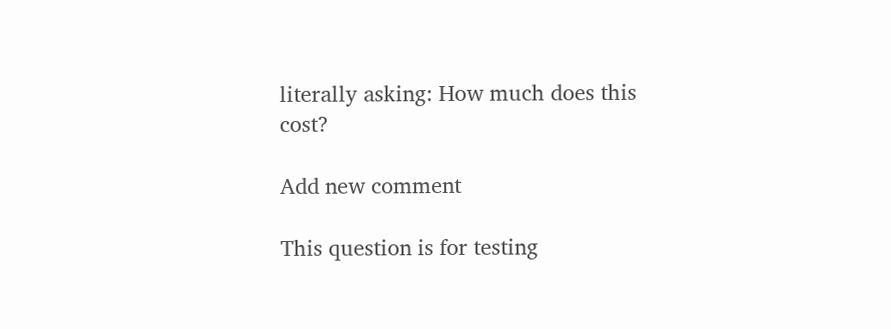literally asking: How much does this cost?

Add new comment

This question is for testing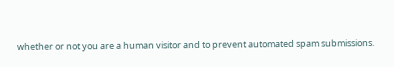whether or not you are a human visitor and to prevent automated spam submissions.